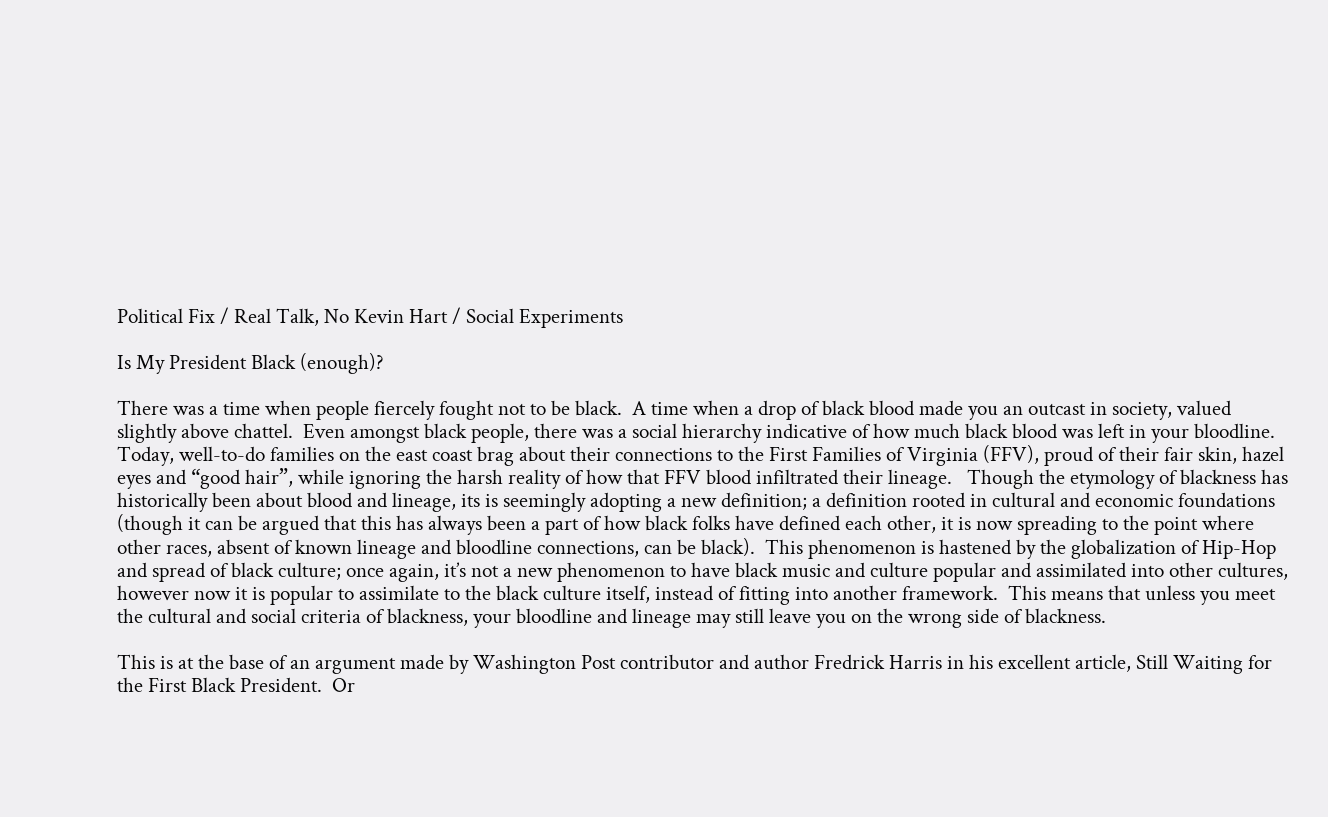Political Fix / Real Talk, No Kevin Hart / Social Experiments

Is My President Black (enough)?

There was a time when people fiercely fought not to be black.  A time when a drop of black blood made you an outcast in society, valued slightly above chattel.  Even amongst black people, there was a social hierarchy indicative of how much black blood was left in your bloodline.  Today, well-to-do families on the east coast brag about their connections to the First Families of Virginia (FFV), proud of their fair skin, hazel eyes and “good hair”, while ignoring the harsh reality of how that FFV blood infiltrated their lineage.   Though the etymology of blackness has historically been about blood and lineage, its is seemingly adopting a new definition; a definition rooted in cultural and economic foundations (though it can be argued that this has always been a part of how black folks have defined each other, it is now spreading to the point where other races, absent of known lineage and bloodline connections, can be black).  This phenomenon is hastened by the globalization of Hip-Hop and spread of black culture; once again, it’s not a new phenomenon to have black music and culture popular and assimilated into other cultures, however now it is popular to assimilate to the black culture itself, instead of fitting into another framework.  This means that unless you meet the cultural and social criteria of blackness, your bloodline and lineage may still leave you on the wrong side of blackness.

This is at the base of an argument made by Washington Post contributor and author Fredrick Harris in his excellent article, Still Waiting for the First Black President.  Or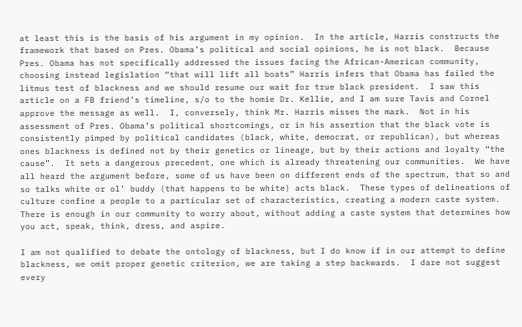at least this is the basis of his argument in my opinion.  In the article, Harris constructs the framework that based on Pres. Obama’s political and social opinions, he is not black.  Because Pres. Obama has not specifically addressed the issues facing the African-American community, choosing instead legislation “that will lift all boats” Harris infers that Obama has failed the litmus test of blackness and we should resume our wait for true black president.  I saw this article on a FB friend’s timeline, s/o to the homie Dr. Kellie, and I am sure Tavis and Cornel approve the message as well.  I, conversely, think Mr. Harris misses the mark.  Not in his assessment of Pres. Obama’s political shortcomings, or in his assertion that the black vote is consistently pimped by political candidates (black, white, democrat, or republican), but whereas ones blackness is defined not by their genetics or lineage, but by their actions and loyalty “the cause”.  It sets a dangerous precedent, one which is already threatening our communities.  We have all heard the argument before, some of us have been on different ends of the spectrum, that so and so talks white or ol’ buddy (that happens to be white) acts black.  These types of delineations of culture confine a people to a particular set of characteristics, creating a modern caste system.  There is enough in our community to worry about, without adding a caste system that determines how you act, speak, think, dress, and aspire.

I am not qualified to debate the ontology of blackness, but I do know if in our attempt to define blackness, we omit proper genetic criterion, we are taking a step backwards.  I dare not suggest every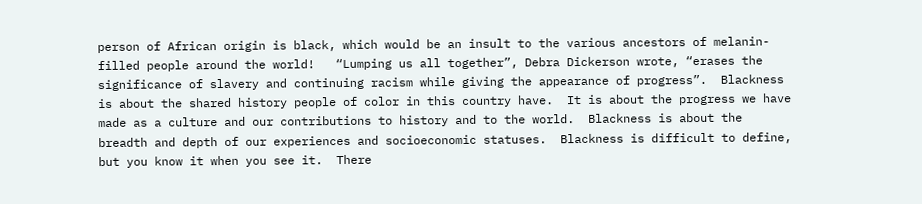person of African origin is black, which would be an insult to the various ancestors of melanin-filled people around the world!   “Lumping us all together”, Debra Dickerson wrote, “erases the significance of slavery and continuing racism while giving the appearance of progress”.  Blackness is about the shared history people of color in this country have.  It is about the progress we have made as a culture and our contributions to history and to the world.  Blackness is about the breadth and depth of our experiences and socioeconomic statuses.  Blackness is difficult to define, but you know it when you see it.  There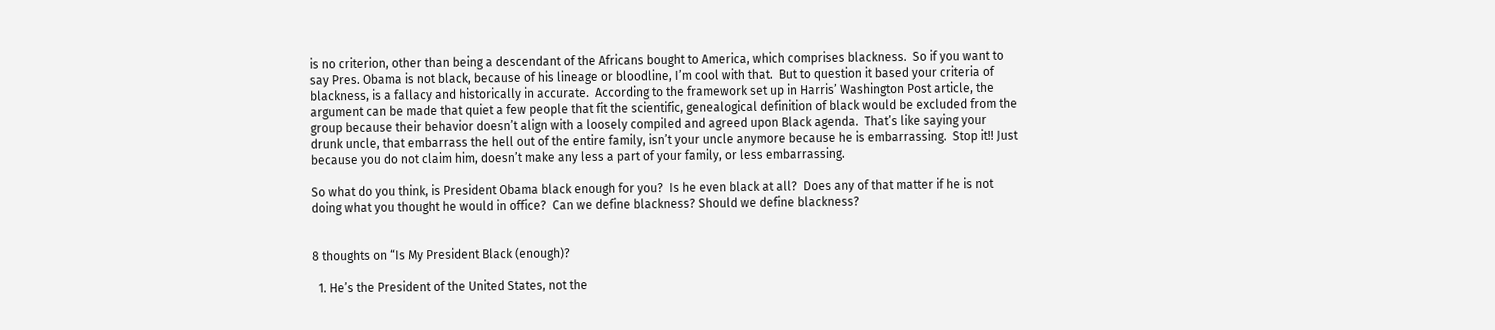is no criterion, other than being a descendant of the Africans bought to America, which comprises blackness.  So if you want to say Pres. Obama is not black, because of his lineage or bloodline, I’m cool with that.  But to question it based your criteria of blackness, is a fallacy and historically in accurate.  According to the framework set up in Harris’ Washington Post article, the argument can be made that quiet a few people that fit the scientific, genealogical definition of black would be excluded from the group because their behavior doesn’t align with a loosely compiled and agreed upon Black agenda.  That’s like saying your drunk uncle, that embarrass the hell out of the entire family, isn’t your uncle anymore because he is embarrassing.  Stop it!! Just because you do not claim him, doesn’t make any less a part of your family, or less embarrassing.

So what do you think, is President Obama black enough for you?  Is he even black at all?  Does any of that matter if he is not doing what you thought he would in office?  Can we define blackness? Should we define blackness?


8 thoughts on “Is My President Black (enough)?

  1. He’s the President of the United States, not the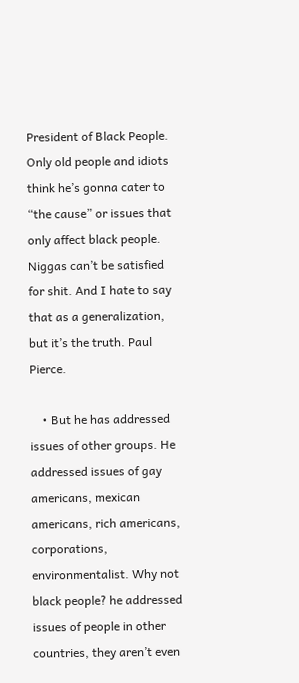President of Black People. Only old people and idiots think he’s gonna cater to “the cause” or issues that only affect black people. Niggas can’t be satisfied for shit. And I hate to say that as a generalization, but it’s the truth. Paul Pierce.

    • But he has addressed issues of other groups. He addressed issues of gay americans, mexican americans, rich americans, corporations, environmentalist. Why not black people? he addressed issues of people in other countries, they aren’t even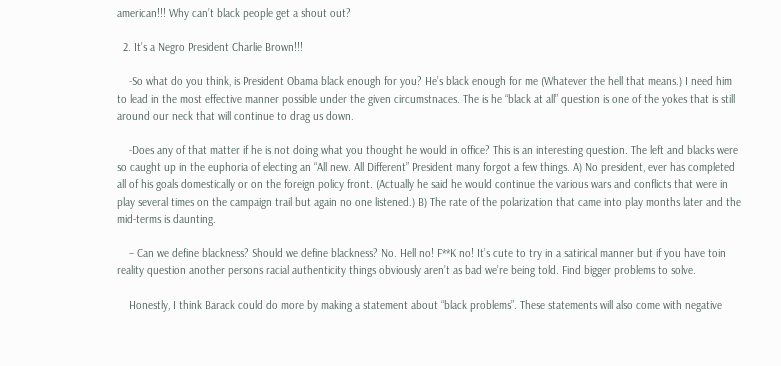american!!! Why can’t black people get a shout out?

  2. It’s a Negro President Charlie Brown!!!

    -So what do you think, is President Obama black enough for you? He’s black enough for me (Whatever the hell that means.) I need him to lead in the most effective manner possible under the given circumstnaces. The is he “black at all” question is one of the yokes that is still around our neck that will continue to drag us down.

    -Does any of that matter if he is not doing what you thought he would in office? This is an interesting question. The left and blacks were so caught up in the euphoria of electing an “All new. All Different” President many forgot a few things. A) No president, ever has completed all of his goals domestically or on the foreign policy front. (Actually he said he would continue the various wars and conflicts that were in play several times on the campaign trail but again no one listened.) B) The rate of the polarization that came into play months later and the mid-terms is daunting.

    – Can we define blackness? Should we define blackness? No. Hell no! F**K no! It’s cute to try in a satirical manner but if you have toin reality question another persons racial authenticity things obviously aren’t as bad we’re being told. Find bigger problems to solve.

    Honestly, I think Barack could do more by making a statement about “black problems”. These statements will also come with negative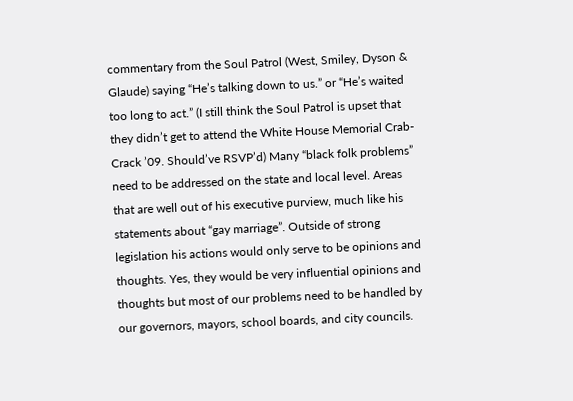commentary from the Soul Patrol (West, Smiley, Dyson & Glaude) saying “He’s talking down to us.” or “He’s waited too long to act.” (I still think the Soul Patrol is upset that they didn’t get to attend the White House Memorial Crab-Crack ’09. Should’ve RSVP’d) Many “black folk problems” need to be addressed on the state and local level. Areas that are well out of his executive purview, much like his statements about “gay marriage”. Outside of strong legislation his actions would only serve to be opinions and thoughts. Yes, they would be very influential opinions and thoughts but most of our problems need to be handled by our governors, mayors, school boards, and city councils.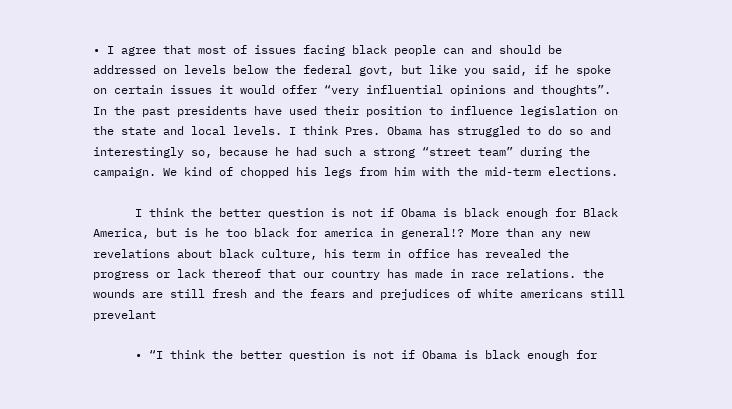• I agree that most of issues facing black people can and should be addressed on levels below the federal govt, but like you said, if he spoke on certain issues it would offer “very influential opinions and thoughts”. In the past presidents have used their position to influence legislation on the state and local levels. I think Pres. Obama has struggled to do so and interestingly so, because he had such a strong “street team” during the campaign. We kind of chopped his legs from him with the mid-term elections.

      I think the better question is not if Obama is black enough for Black America, but is he too black for america in general!? More than any new revelations about black culture, his term in office has revealed the progress or lack thereof that our country has made in race relations. the wounds are still fresh and the fears and prejudices of white americans still prevelant

      • “I think the better question is not if Obama is black enough for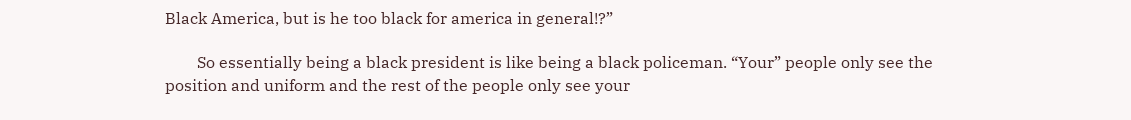Black America, but is he too black for america in general!?”

        So essentially being a black president is like being a black policeman. “Your” people only see the position and uniform and the rest of the people only see your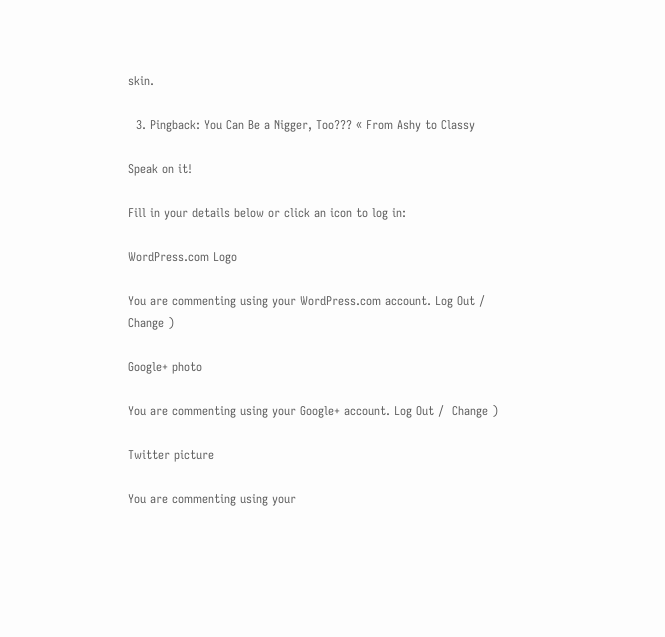skin.

  3. Pingback: You Can Be a Nigger, Too??? « From Ashy to Classy

Speak on it!

Fill in your details below or click an icon to log in:

WordPress.com Logo

You are commenting using your WordPress.com account. Log Out /  Change )

Google+ photo

You are commenting using your Google+ account. Log Out /  Change )

Twitter picture

You are commenting using your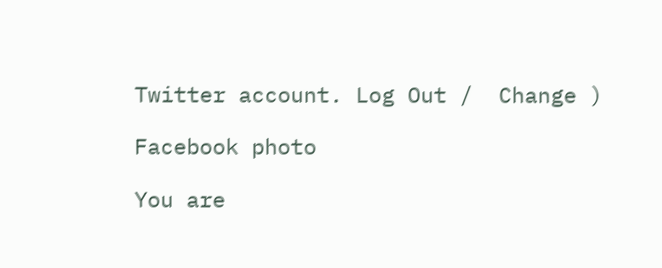Twitter account. Log Out /  Change )

Facebook photo

You are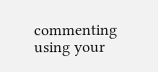commenting using your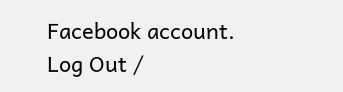Facebook account. Log Out /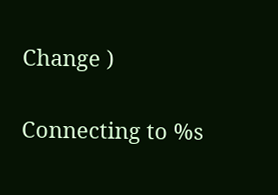Change )


Connecting to %s